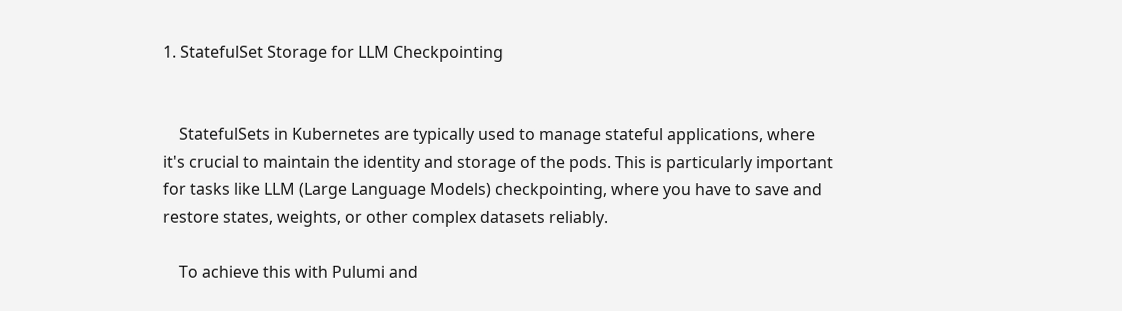1. StatefulSet Storage for LLM Checkpointing


    StatefulSets in Kubernetes are typically used to manage stateful applications, where it's crucial to maintain the identity and storage of the pods. This is particularly important for tasks like LLM (Large Language Models) checkpointing, where you have to save and restore states, weights, or other complex datasets reliably.

    To achieve this with Pulumi and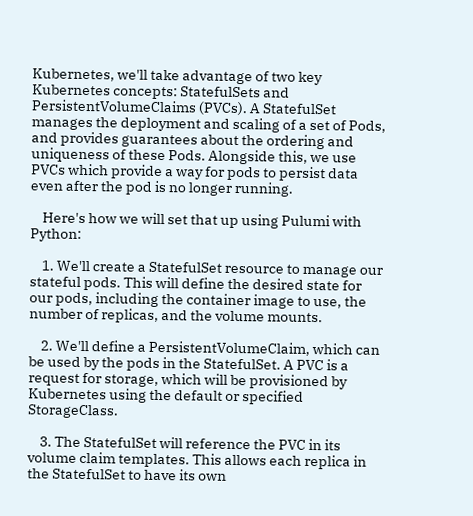Kubernetes, we'll take advantage of two key Kubernetes concepts: StatefulSets and PersistentVolumeClaims (PVCs). A StatefulSet manages the deployment and scaling of a set of Pods, and provides guarantees about the ordering and uniqueness of these Pods. Alongside this, we use PVCs which provide a way for pods to persist data even after the pod is no longer running.

    Here's how we will set that up using Pulumi with Python:

    1. We'll create a StatefulSet resource to manage our stateful pods. This will define the desired state for our pods, including the container image to use, the number of replicas, and the volume mounts.

    2. We'll define a PersistentVolumeClaim, which can be used by the pods in the StatefulSet. A PVC is a request for storage, which will be provisioned by Kubernetes using the default or specified StorageClass.

    3. The StatefulSet will reference the PVC in its volume claim templates. This allows each replica in the StatefulSet to have its own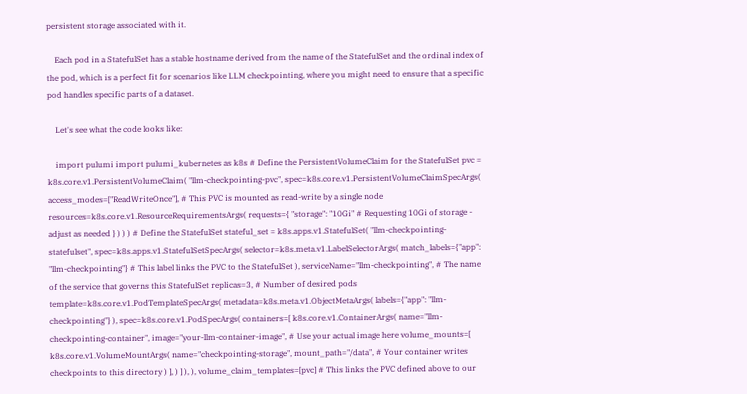persistent storage associated with it.

    Each pod in a StatefulSet has a stable hostname derived from the name of the StatefulSet and the ordinal index of the pod, which is a perfect fit for scenarios like LLM checkpointing, where you might need to ensure that a specific pod handles specific parts of a dataset.

    Let's see what the code looks like:

    import pulumi import pulumi_kubernetes as k8s # Define the PersistentVolumeClaim for the StatefulSet pvc = k8s.core.v1.PersistentVolumeClaim( "llm-checkpointing-pvc", spec=k8s.core.v1.PersistentVolumeClaimSpecArgs( access_modes=["ReadWriteOnce"], # This PVC is mounted as read-write by a single node resources=k8s.core.v1.ResourceRequirementsArgs( requests={ "storage": "10Gi" # Requesting 10Gi of storage - adjust as needed } ) ) ) # Define the StatefulSet stateful_set = k8s.apps.v1.StatefulSet( "llm-checkpointing-statefulset", spec=k8s.apps.v1.StatefulSetSpecArgs( selector=k8s.meta.v1.LabelSelectorArgs( match_labels={"app": "llm-checkpointing"} # This label links the PVC to the StatefulSet ), serviceName="llm-checkpointing", # The name of the service that governs this StatefulSet replicas=3, # Number of desired pods template=k8s.core.v1.PodTemplateSpecArgs( metadata=k8s.meta.v1.ObjectMetaArgs( labels={"app": "llm-checkpointing"} ), spec=k8s.core.v1.PodSpecArgs( containers=[ k8s.core.v1.ContainerArgs( name="llm-checkpointing-container", image="your-llm-container-image", # Use your actual image here volume_mounts=[ k8s.core.v1.VolumeMountArgs( name="checkpointing-storage", mount_path="/data", # Your container writes checkpoints to this directory ) ], ) ] ), ), volume_claim_templates=[pvc] # This links the PVC defined above to our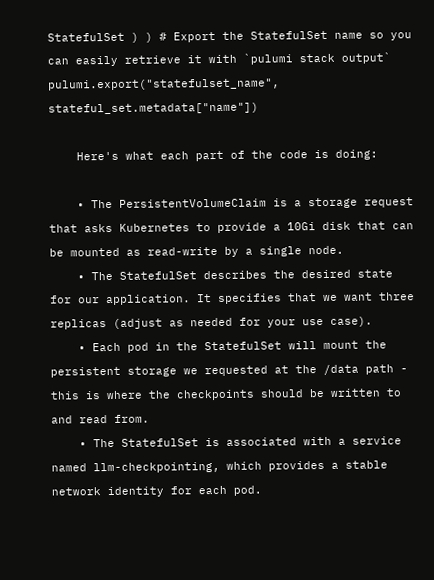StatefulSet ) ) # Export the StatefulSet name so you can easily retrieve it with `pulumi stack output` pulumi.export("statefulset_name", stateful_set.metadata["name"])

    Here's what each part of the code is doing:

    • The PersistentVolumeClaim is a storage request that asks Kubernetes to provide a 10Gi disk that can be mounted as read-write by a single node.
    • The StatefulSet describes the desired state for our application. It specifies that we want three replicas (adjust as needed for your use case).
    • Each pod in the StatefulSet will mount the persistent storage we requested at the /data path - this is where the checkpoints should be written to and read from.
    • The StatefulSet is associated with a service named llm-checkpointing, which provides a stable network identity for each pod.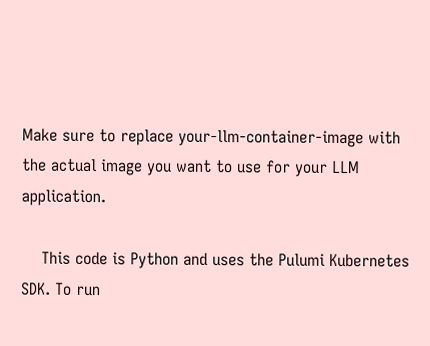Make sure to replace your-llm-container-image with the actual image you want to use for your LLM application.

    This code is Python and uses the Pulumi Kubernetes SDK. To run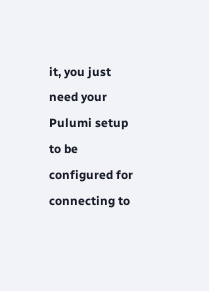it, you just need your Pulumi setup to be configured for connecting to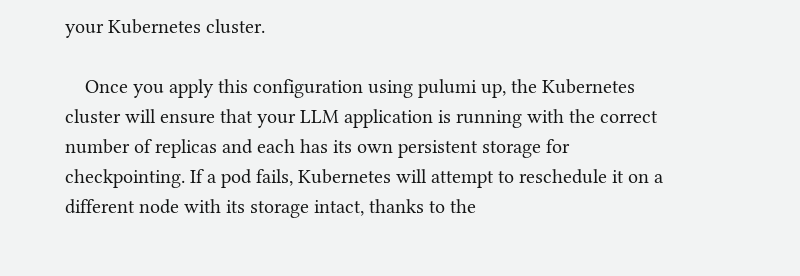your Kubernetes cluster.

    Once you apply this configuration using pulumi up, the Kubernetes cluster will ensure that your LLM application is running with the correct number of replicas and each has its own persistent storage for checkpointing. If a pod fails, Kubernetes will attempt to reschedule it on a different node with its storage intact, thanks to the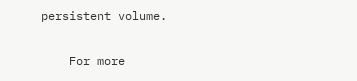persistent volume.

    For more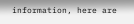information, here are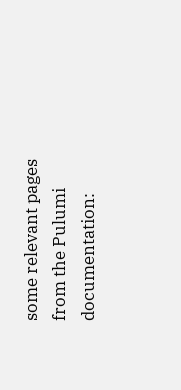some relevant pages from the Pulumi documentation: